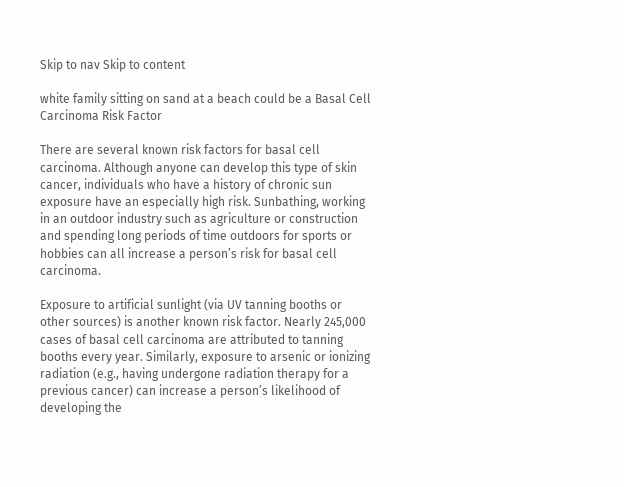Skip to nav Skip to content

white family sitting on sand at a beach could be a Basal Cell Carcinoma Risk Factor

There are several known risk factors for basal cell carcinoma. Although anyone can develop this type of skin cancer, individuals who have a history of chronic sun exposure have an especially high risk. Sunbathing, working in an outdoor industry such as agriculture or construction and spending long periods of time outdoors for sports or hobbies can all increase a person’s risk for basal cell carcinoma.

Exposure to artificial sunlight (via UV tanning booths or other sources) is another known risk factor. Nearly 245,000 cases of basal cell carcinoma are attributed to tanning booths every year. Similarly, exposure to arsenic or ionizing radiation (e.g., having undergone radiation therapy for a previous cancer) can increase a person’s likelihood of developing the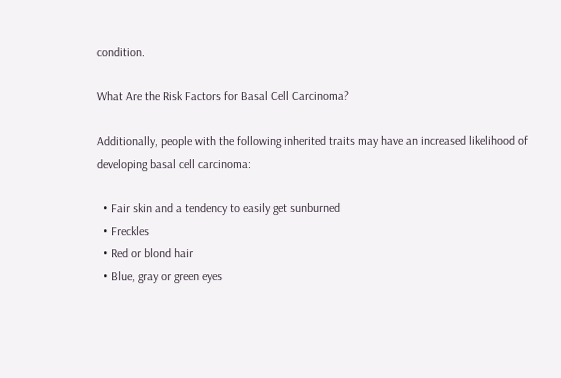condition.

What Are the Risk Factors for Basal Cell Carcinoma?

Additionally, people with the following inherited traits may have an increased likelihood of developing basal cell carcinoma:

  • Fair skin and a tendency to easily get sunburned
  • Freckles
  • Red or blond hair
  • Blue, gray or green eyes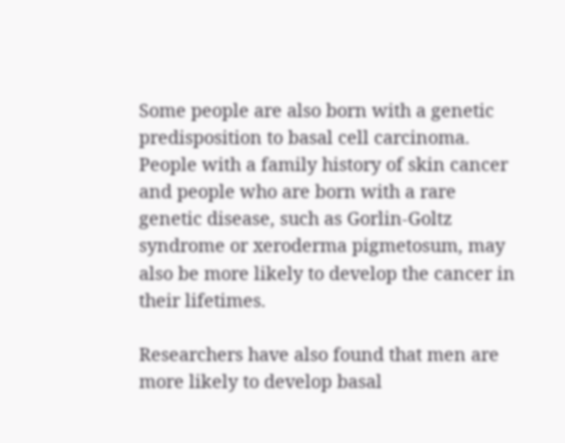Some people are also born with a genetic predisposition to basal cell carcinoma. People with a family history of skin cancer and people who are born with a rare genetic disease, such as Gorlin-Goltz syndrome or xeroderma pigmetosum, may also be more likely to develop the cancer in their lifetimes.

Researchers have also found that men are more likely to develop basal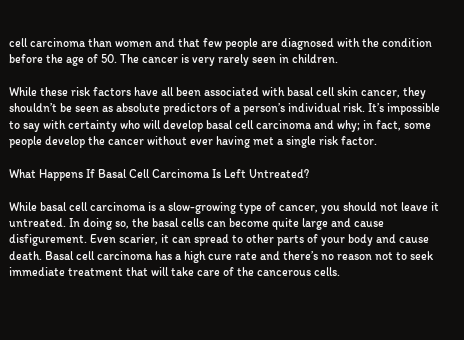cell carcinoma than women and that few people are diagnosed with the condition before the age of 50. The cancer is very rarely seen in children.

While these risk factors have all been associated with basal cell skin cancer, they shouldn’t be seen as absolute predictors of a person’s individual risk. It’s impossible to say with certainty who will develop basal cell carcinoma and why; in fact, some people develop the cancer without ever having met a single risk factor.

What Happens If Basal Cell Carcinoma Is Left Untreated?

While basal cell carcinoma is a slow-growing type of cancer, you should not leave it untreated. In doing so, the basal cells can become quite large and cause disfigurement. Even scarier, it can spread to other parts of your body and cause death. Basal cell carcinoma has a high cure rate and there’s no reason not to seek immediate treatment that will take care of the cancerous cells.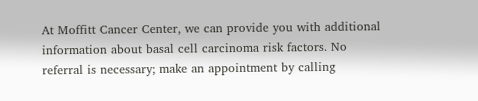At Moffitt Cancer Center, we can provide you with additional information about basal cell carcinoma risk factors. No referral is necessary; make an appointment by calling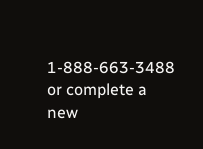1-888-663-3488 or complete a new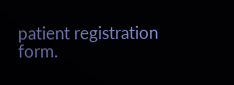patient registration form.